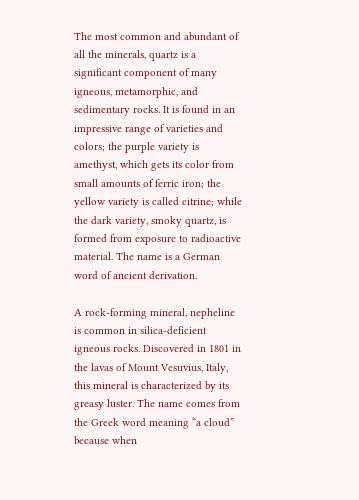The most common and abundant of all the minerals, quartz is a significant component of many igneous, metamorphic, and sedimentary rocks. It is found in an impressive range of varieties and colors; the purple variety is amethyst, which gets its color from small amounts of ferric iron; the yellow variety is called citrine; while the dark variety, smoky quartz, is formed from exposure to radioactive material. The name is a German word of ancient derivation.

A rock-forming mineral, nepheline is common in silica-deficient igneous rocks. Discovered in 1801 in the lavas of Mount Vesuvius, Italy, this mineral is characterized by its greasy luster. The name comes from the Greek word meaning “a cloud” because when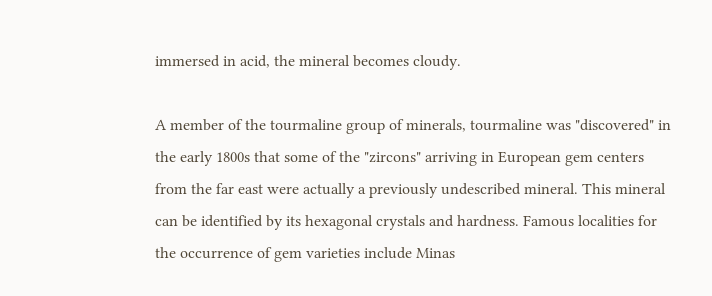immersed in acid, the mineral becomes cloudy.

A member of the tourmaline group of minerals, tourmaline was "discovered" in the early 1800s that some of the "zircons" arriving in European gem centers from the far east were actually a previously undescribed mineral. This mineral can be identified by its hexagonal crystals and hardness. Famous localities for the occurrence of gem varieties include Minas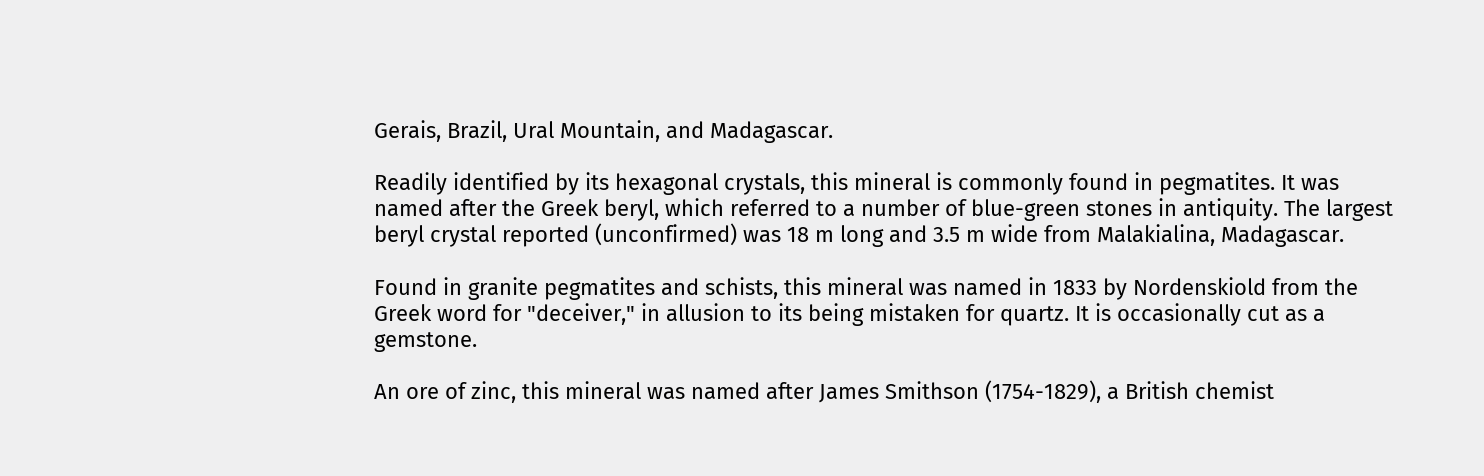Gerais, Brazil, Ural Mountain, and Madagascar.

Readily identified by its hexagonal crystals, this mineral is commonly found in pegmatites. It was named after the Greek beryl, which referred to a number of blue-green stones in antiquity. The largest beryl crystal reported (unconfirmed) was 18 m long and 3.5 m wide from Malakialina, Madagascar.

Found in granite pegmatites and schists, this mineral was named in 1833 by Nordenskiold from the Greek word for "deceiver," in allusion to its being mistaken for quartz. It is occasionally cut as a gemstone.

An ore of zinc, this mineral was named after James Smithson (1754-1829), a British chemist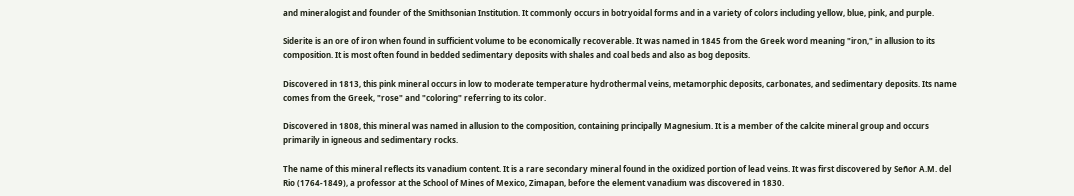and mineralogist and founder of the Smithsonian Institution. It commonly occurs in botryoidal forms and in a variety of colors including yellow, blue, pink, and purple.

Siderite is an ore of iron when found in sufficient volume to be economically recoverable. It was named in 1845 from the Greek word meaning "iron," in allusion to its composition. It is most often found in bedded sedimentary deposits with shales and coal beds and also as bog deposits.

Discovered in 1813, this pink mineral occurs in low to moderate temperature hydrothermal veins, metamorphic deposits, carbonates, and sedimentary deposits. Its name comes from the Greek, "rose" and "coloring" referring to its color.

Discovered in 1808, this mineral was named in allusion to the composition, containing principally Magnesium. It is a member of the calcite mineral group and occurs primarily in igneous and sedimentary rocks.

The name of this mineral reflects its vanadium content. It is a rare secondary mineral found in the oxidized portion of lead veins. It was first discovered by Señor A.M. del Rio (1764-1849), a professor at the School of Mines of Mexico, Zimapan, before the element vanadium was discovered in 1830.